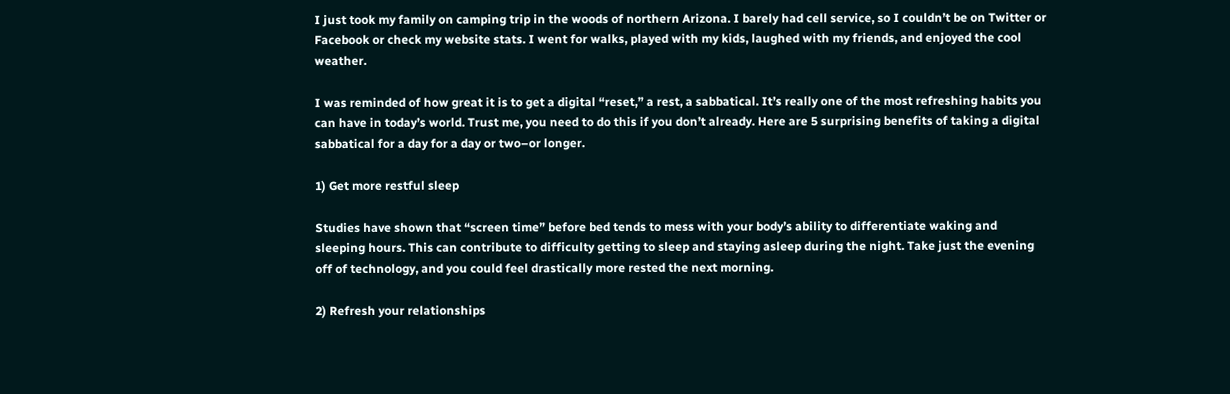I just took my family on camping trip in the woods of northern Arizona. I barely had cell service, so I couldn’t be on Twitter or Facebook or check my website stats. I went for walks, played with my kids, laughed with my friends, and enjoyed the cool weather.

I was reminded of how great it is to get a digital “reset,” a rest, a sabbatical. It’s really one of the most refreshing habits you can have in today’s world. Trust me, you need to do this if you don’t already. Here are 5 surprising benefits of taking a digital sabbatical for a day for a day or two–or longer.

1) Get more restful sleep

Studies have shown that “screen time” before bed tends to mess with your body’s ability to differentiate waking and sleeping hours. This can contribute to difficulty getting to sleep and staying asleep during the night. Take just the evening off of technology, and you could feel drastically more rested the next morning.

2) Refresh your relationships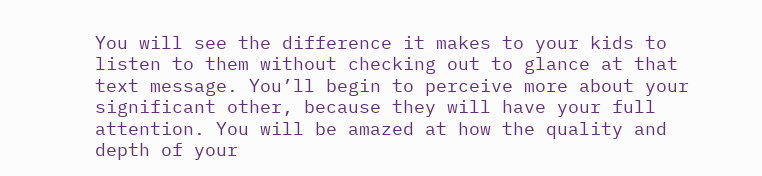You will see the difference it makes to your kids to listen to them without checking out to glance at that text message. You’ll begin to perceive more about your significant other, because they will have your full attention. You will be amazed at how the quality and depth of your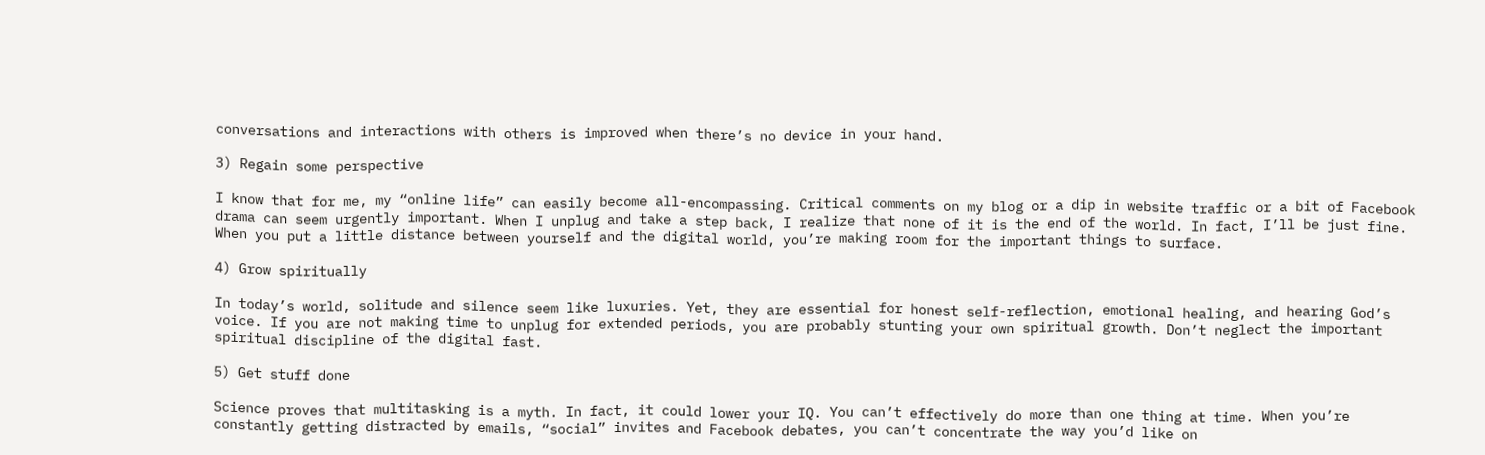conversations and interactions with others is improved when there’s no device in your hand.

3) Regain some perspective

I know that for me, my “online life” can easily become all-encompassing. Critical comments on my blog or a dip in website traffic or a bit of Facebook drama can seem urgently important. When I unplug and take a step back, I realize that none of it is the end of the world. In fact, I’ll be just fine. When you put a little distance between yourself and the digital world, you’re making room for the important things to surface.

4) Grow spiritually

In today’s world, solitude and silence seem like luxuries. Yet, they are essential for honest self-reflection, emotional healing, and hearing God’s voice. If you are not making time to unplug for extended periods, you are probably stunting your own spiritual growth. Don’t neglect the important spiritual discipline of the digital fast.

5) Get stuff done

Science proves that multitasking is a myth. In fact, it could lower your IQ. You can’t effectively do more than one thing at time. When you’re constantly getting distracted by emails, “social” invites and Facebook debates, you can’t concentrate the way you’d like on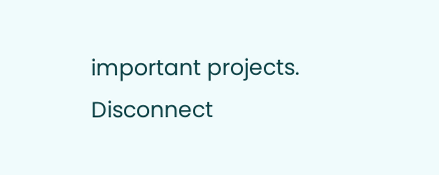important projects. Disconnect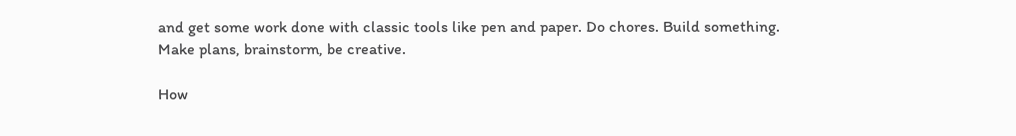and get some work done with classic tools like pen and paper. Do chores. Build something. Make plans, brainstorm, be creative.

How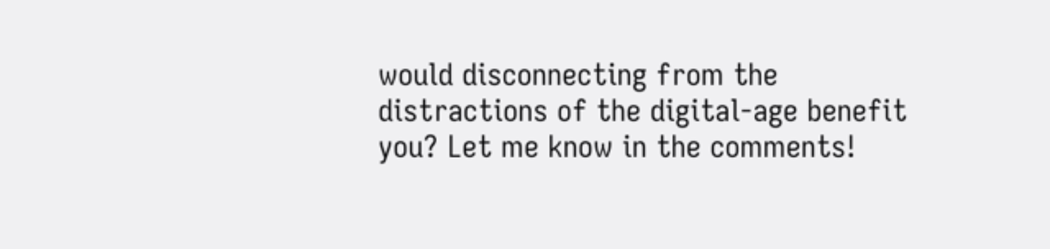would disconnecting from the distractions of the digital-age benefit you? Let me know in the comments!